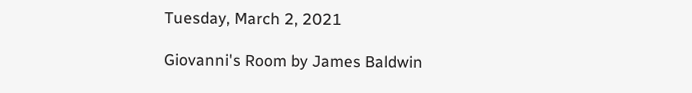Tuesday, March 2, 2021

Giovanni's Room by James Baldwin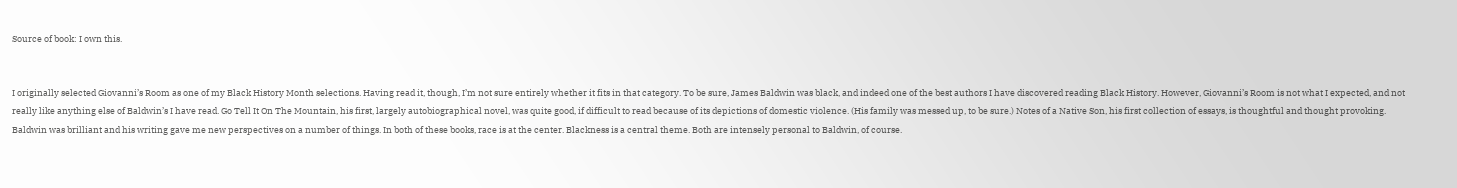Source of book: I own this.


I originally selected Giovanni’s Room as one of my Black History Month selections. Having read it, though, I’m not sure entirely whether it fits in that category. To be sure, James Baldwin was black, and indeed one of the best authors I have discovered reading Black History. However, Giovanni’s Room is not what I expected, and not really like anything else of Baldwin’s I have read. Go Tell It On The Mountain, his first, largely autobiographical novel, was quite good, if difficult to read because of its depictions of domestic violence. (His family was messed up, to be sure.) Notes of a Native Son, his first collection of essays, is thoughtful and thought provoking. Baldwin was brilliant and his writing gave me new perspectives on a number of things. In both of these books, race is at the center. Blackness is a central theme. Both are intensely personal to Baldwin, of course.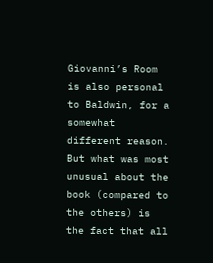Giovanni’s Room is also personal to Baldwin, for a somewhat different reason. But what was most unusual about the book (compared to the others) is the fact that all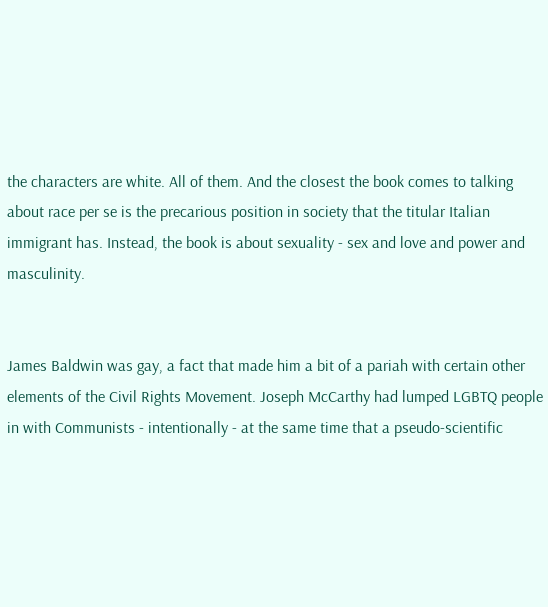the characters are white. All of them. And the closest the book comes to talking about race per se is the precarious position in society that the titular Italian immigrant has. Instead, the book is about sexuality - sex and love and power and masculinity.


James Baldwin was gay, a fact that made him a bit of a pariah with certain other elements of the Civil Rights Movement. Joseph McCarthy had lumped LGBTQ people in with Communists - intentionally - at the same time that a pseudo-scientific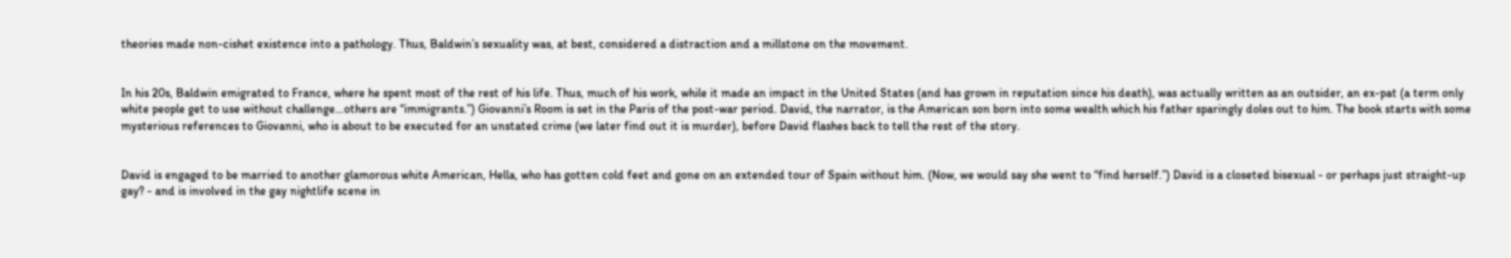theories made non-cishet existence into a pathology. Thus, Baldwin’s sexuality was, at best, considered a distraction and a millstone on the movement.


In his 20s, Baldwin emigrated to France, where he spent most of the rest of his life. Thus, much of his work, while it made an impact in the United States (and has grown in reputation since his death), was actually written as an outsider, an ex-pat (a term only white people get to use without challenge…others are “immigrants.”) Giovanni’s Room is set in the Paris of the post-war period. David, the narrator, is the American son born into some wealth which his father sparingly doles out to him. The book starts with some mysterious references to Giovanni, who is about to be executed for an unstated crime (we later find out it is murder), before David flashes back to tell the rest of the story.


David is engaged to be married to another glamorous white American, Hella, who has gotten cold feet and gone on an extended tour of Spain without him. (Now, we would say she went to “find herself.”) David is a closeted bisexual - or perhaps just straight-up gay? - and is involved in the gay nightlife scene in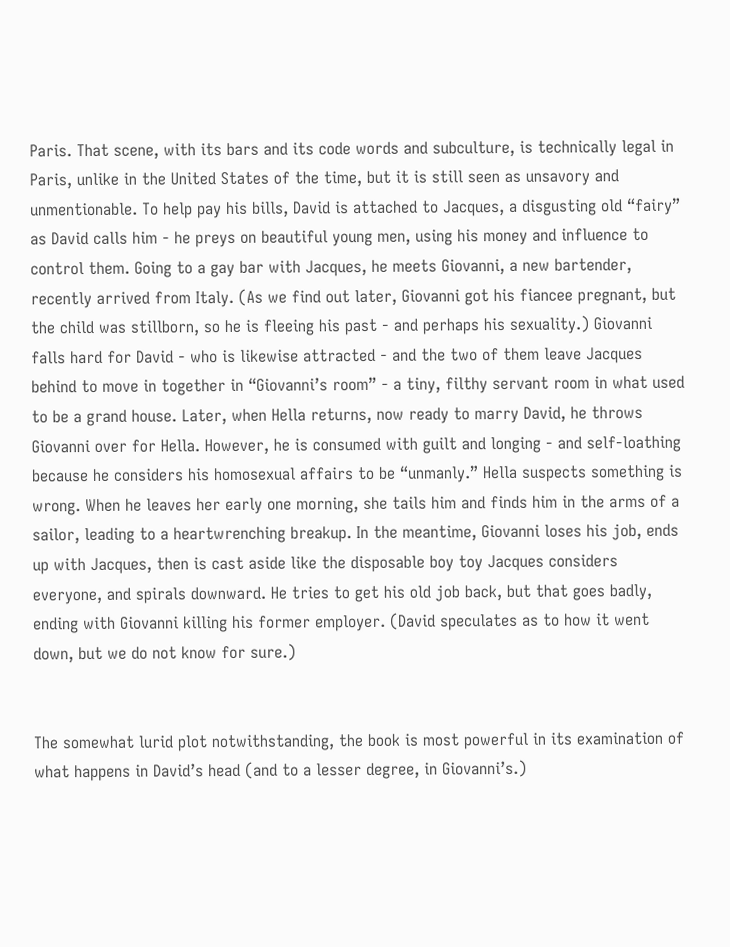Paris. That scene, with its bars and its code words and subculture, is technically legal in Paris, unlike in the United States of the time, but it is still seen as unsavory and unmentionable. To help pay his bills, David is attached to Jacques, a disgusting old “fairy” as David calls him - he preys on beautiful young men, using his money and influence to control them. Going to a gay bar with Jacques, he meets Giovanni, a new bartender, recently arrived from Italy. (As we find out later, Giovanni got his fiancee pregnant, but the child was stillborn, so he is fleeing his past - and perhaps his sexuality.) Giovanni falls hard for David - who is likewise attracted - and the two of them leave Jacques behind to move in together in “Giovanni’s room” - a tiny, filthy servant room in what used to be a grand house. Later, when Hella returns, now ready to marry David, he throws Giovanni over for Hella. However, he is consumed with guilt and longing - and self-loathing because he considers his homosexual affairs to be “unmanly.” Hella suspects something is wrong. When he leaves her early one morning, she tails him and finds him in the arms of a sailor, leading to a heartwrenching breakup. In the meantime, Giovanni loses his job, ends up with Jacques, then is cast aside like the disposable boy toy Jacques considers everyone, and spirals downward. He tries to get his old job back, but that goes badly, ending with Giovanni killing his former employer. (David speculates as to how it went down, but we do not know for sure.)


The somewhat lurid plot notwithstanding, the book is most powerful in its examination of what happens in David’s head (and to a lesser degree, in Giovanni’s.)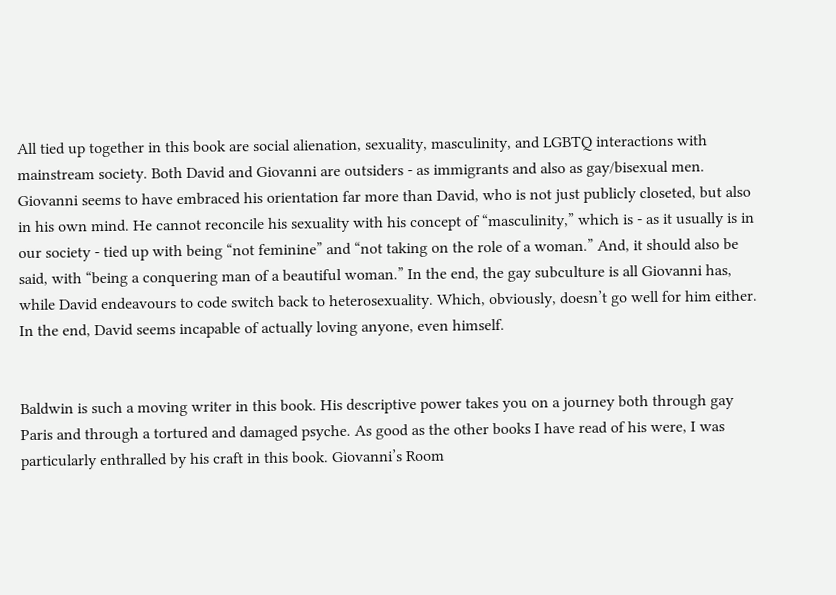All tied up together in this book are social alienation, sexuality, masculinity, and LGBTQ interactions with mainstream society. Both David and Giovanni are outsiders - as immigrants and also as gay/bisexual men. Giovanni seems to have embraced his orientation far more than David, who is not just publicly closeted, but also in his own mind. He cannot reconcile his sexuality with his concept of “masculinity,” which is - as it usually is in our society - tied up with being “not feminine” and “not taking on the role of a woman.” And, it should also be said, with “being a conquering man of a beautiful woman.” In the end, the gay subculture is all Giovanni has, while David endeavours to code switch back to heterosexuality. Which, obviously, doesn’t go well for him either. In the end, David seems incapable of actually loving anyone, even himself.


Baldwin is such a moving writer in this book. His descriptive power takes you on a journey both through gay Paris and through a tortured and damaged psyche. As good as the other books I have read of his were, I was particularly enthralled by his craft in this book. Giovanni’s Room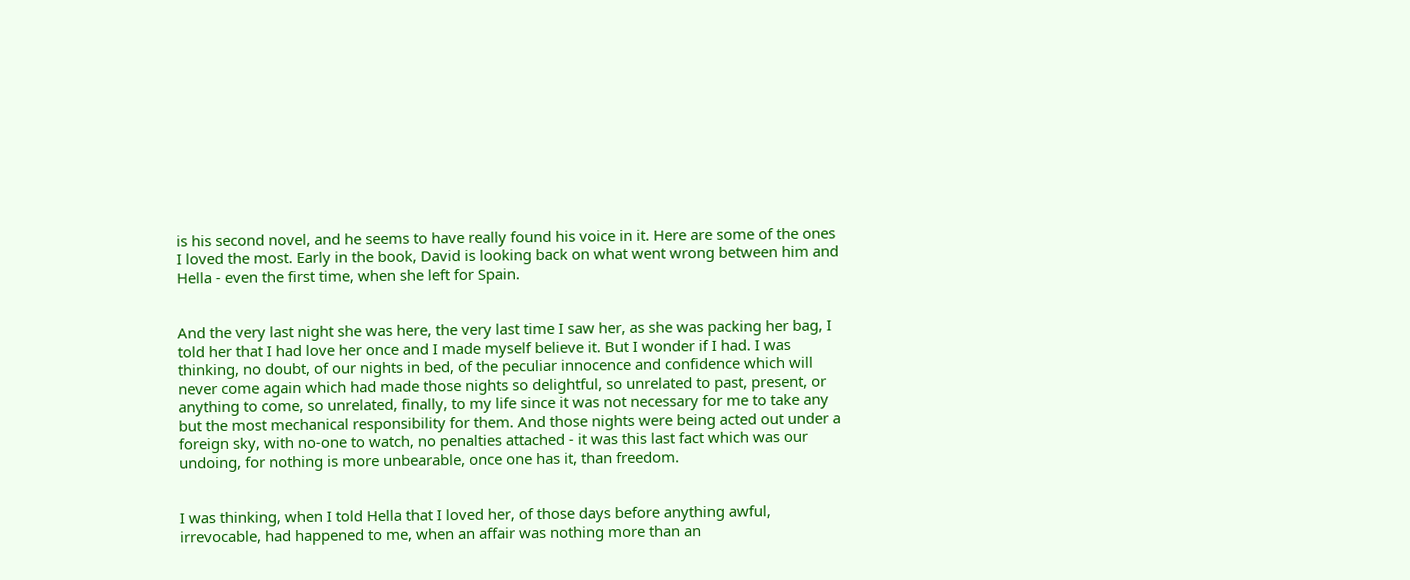is his second novel, and he seems to have really found his voice in it. Here are some of the ones I loved the most. Early in the book, David is looking back on what went wrong between him and Hella - even the first time, when she left for Spain.


And the very last night she was here, the very last time I saw her, as she was packing her bag, I told her that I had love her once and I made myself believe it. But I wonder if I had. I was thinking, no doubt, of our nights in bed, of the peculiar innocence and confidence which will never come again which had made those nights so delightful, so unrelated to past, present, or anything to come, so unrelated, finally, to my life since it was not necessary for me to take any but the most mechanical responsibility for them. And those nights were being acted out under a foreign sky, with no-one to watch, no penalties attached - it was this last fact which was our undoing, for nothing is more unbearable, once one has it, than freedom.


I was thinking, when I told Hella that I loved her, of those days before anything awful, irrevocable, had happened to me, when an affair was nothing more than an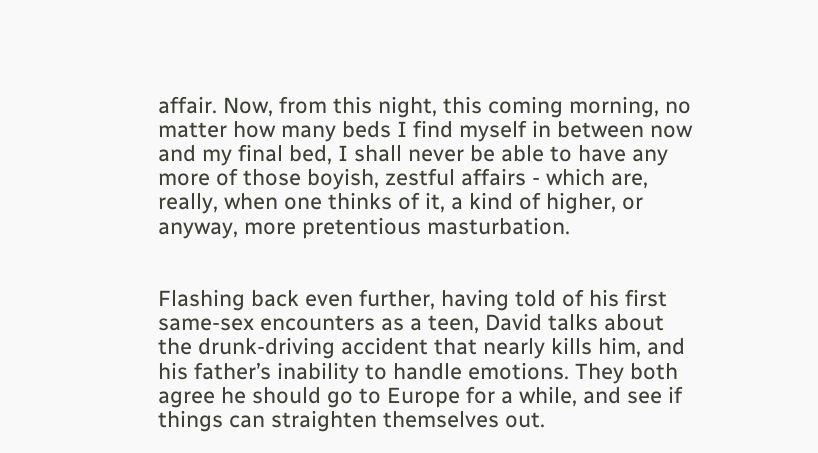affair. Now, from this night, this coming morning, no matter how many beds I find myself in between now and my final bed, I shall never be able to have any more of those boyish, zestful affairs - which are, really, when one thinks of it, a kind of higher, or anyway, more pretentious masturbation.


Flashing back even further, having told of his first same-sex encounters as a teen, David talks about the drunk-driving accident that nearly kills him, and his father’s inability to handle emotions. They both agree he should go to Europe for a while, and see if things can straighten themselves out.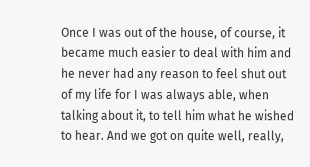Once I was out of the house, of course, it became much easier to deal with him and he never had any reason to feel shut out of my life for I was always able, when talking about it, to tell him what he wished to hear. And we got on quite well, really,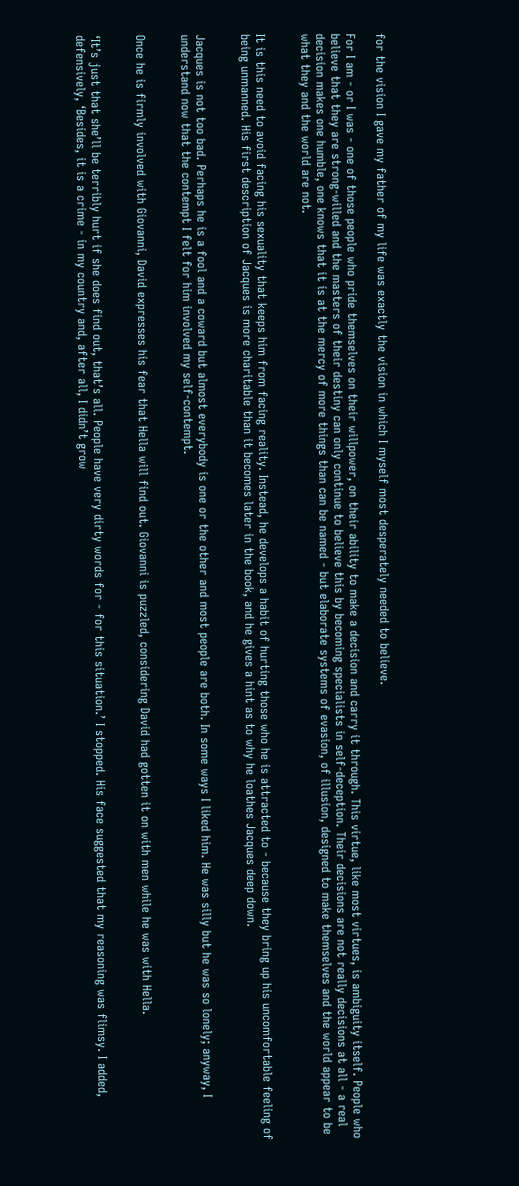for the vision I gave my father of my life was exactly the vision in which I myself most desperately needed to believe.

For I am - or I was - one of those people who pride themselves on their willpower, on their ability to make a decision and carry it through. This virtue, like most virtues, is ambiguity itself. People who believe that they are strong-willed and the masters of their destiny can only continue to believe this by becoming specialists in self-deception. Their decisions are not really decisions at all - a real decision makes one humble, one knows that it is at the mercy of more things than can be named - but elaborate systems of evasion, of illusion, designed to make themselves and the world appear to be what they and the world are not.


It is this need to avoid facing his sexuality that keeps him from facing reality. Instead, he develops a habit of hurting those who he is attracted to - because they bring up his uncomfortable feeling of being unmanned. His first description of Jacques is more charitable than it becomes later in the book, and he gives a hint as to why he loathes Jacques deep down.


Jacques is not too bad. Perhaps he is a fool and a coward but almost everybody is one or the other and most people are both. In some ways I liked him. He was silly but he was so lonely; anyway, I understand now that the contempt I felt for him involved my self-contempt.


Once he is firmly involved with Giovanni, David expresses his fear that Hella will find out. Giovanni is puzzled, considering David had gotten it on with men while he was with Hella.


‘It’s just that she’ll be terribly hurt if she does find out, that’s all. People have very dirty words for - for this situation.’ I stopped. His face suggested that my reasoning was flimsy. I added, defensively, ‘Besides, it is a crime - in my country and, after all, I didn’t grow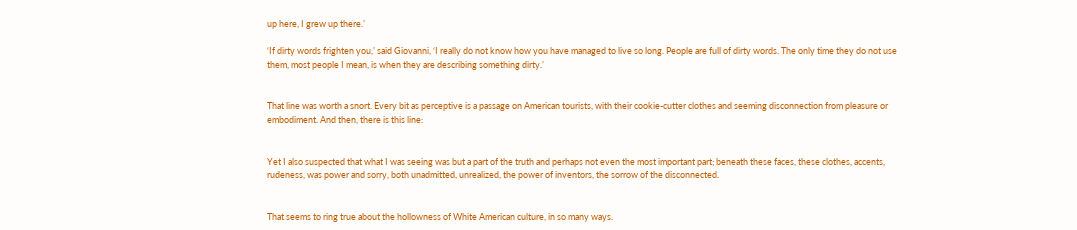up here, I grew up there.’

‘If dirty words frighten you,’ said Giovanni, ‘I really do not know how you have managed to live so long. People are full of dirty words. The only time they do not use them, most people I mean, is when they are describing something dirty.’


That line was worth a snort. Every bit as perceptive is a passage on American tourists, with their cookie-cutter clothes and seeming disconnection from pleasure or embodiment. And then, there is this line:


Yet I also suspected that what I was seeing was but a part of the truth and perhaps not even the most important part; beneath these faces, these clothes, accents, rudeness, was power and sorry, both unadmitted, unrealized, the power of inventors, the sorrow of the disconnected.


That seems to ring true about the hollowness of White American culture, in so many ways.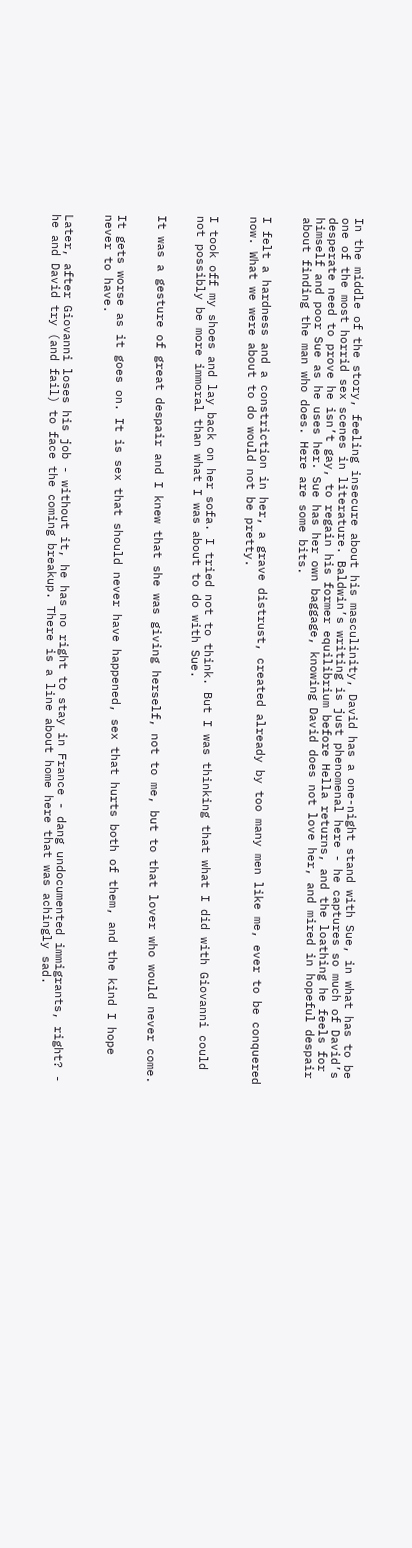In the middle of the story, feeling insecure about his masculinity, David has a one-night stand with Sue, in what has to be one of the most horrid sex scenes in literature. Baldwin’s writing is just phenomenal here - he captures so much of David’s desperate need to prove he isn’t gay, to regain his former equilibrium before Hella returns, and the loathing he feels for himself and poor Sue as he uses her. Sue has her own baggage, knowing David does not love her, and mired in hopeful despair about finding the man who does. Here are some bits.


I felt a hardness and a constriction in her, a grave distrust, created already by too many men like me, ever to be conquered now. What we were about to do would not be pretty.


I took off my shoes and lay back on her sofa. I tried not to think. But I was thinking that what I did with Giovanni could not possibly be more immoral than what I was about to do with Sue.


It was a gesture of great despair and I knew that she was giving herself, not to me, but to that lover who would never come.


It gets worse as it goes on. It is sex that should never have happened, sex that hurts both of them, and the kind I hope never to have.


Later, after Giovanni loses his job - without it, he has no right to stay in France - dang undocumented immigrants, right? - he and David try (and fail) to face the coming breakup. There is a line about home here that was achingly sad.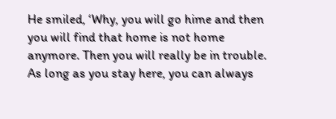He smiled, ‘Why, you will go hime and then you will find that home is not home anymore. Then you will really be in trouble. As long as you stay here, you can always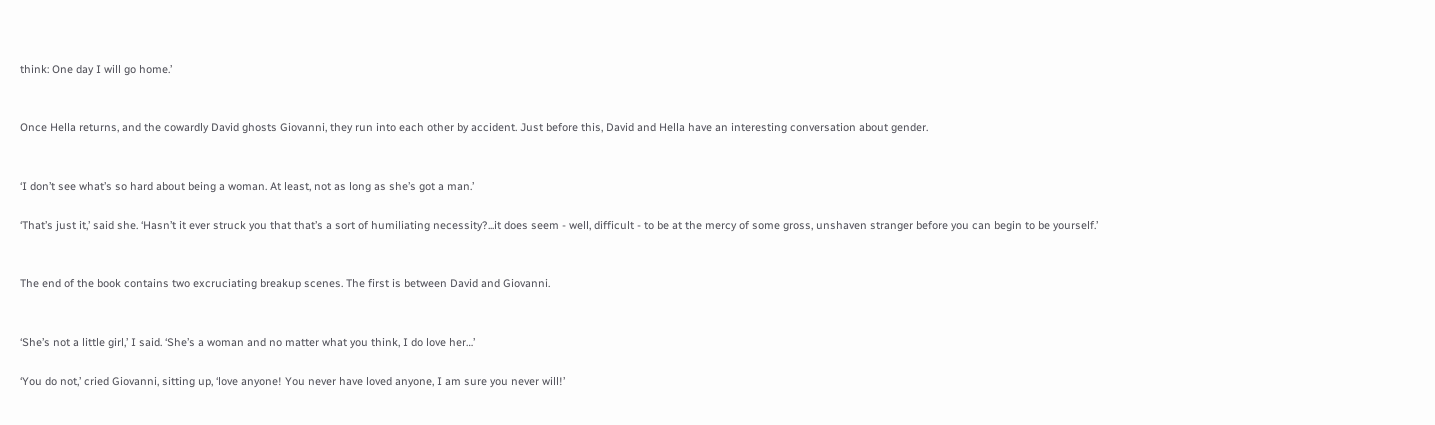think: One day I will go home.’


Once Hella returns, and the cowardly David ghosts Giovanni, they run into each other by accident. Just before this, David and Hella have an interesting conversation about gender.


‘I don’t see what’s so hard about being a woman. At least, not as long as she’s got a man.’

‘That’s just it,’ said she. ‘Hasn’t it ever struck you that that’s a sort of humiliating necessity?...it does seem - well, difficult - to be at the mercy of some gross, unshaven stranger before you can begin to be yourself.’


The end of the book contains two excruciating breakup scenes. The first is between David and Giovanni.


‘She’s not a little girl,’ I said. ‘She’s a woman and no matter what you think, I do love her…’

‘You do not,’ cried Giovanni, sitting up, ‘love anyone! You never have loved anyone, I am sure you never will!’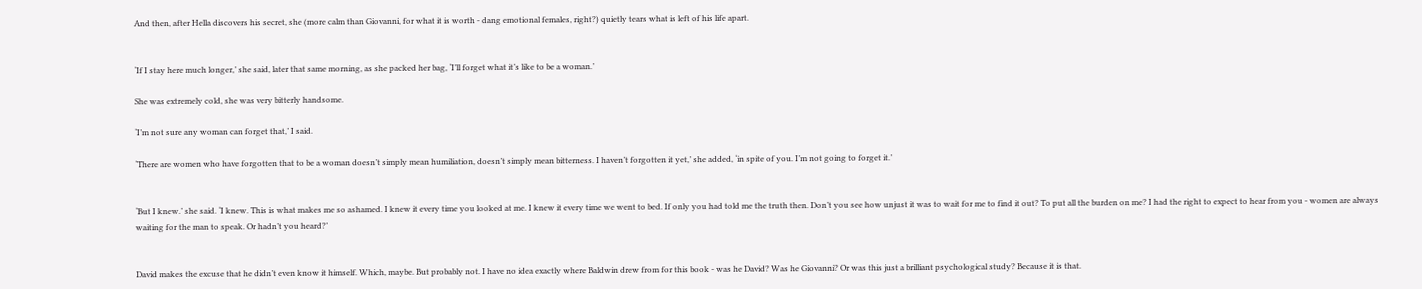And then, after Hella discovers his secret, she (more calm than Giovanni, for what it is worth - dang emotional females, right?) quietly tears what is left of his life apart.


‘If I stay here much longer,’ she said, later that same morning, as she packed her bag, ‘I’ll forget what it’s like to be a woman.’

She was extremely cold, she was very bitterly handsome.

‘I’m not sure any woman can forget that,’ I said.

‘There are women who have forgotten that to be a woman doesn’t simply mean humiliation, doesn’t simply mean bitterness. I haven’t forgotten it yet,’ she added, ‘in spite of you. I’m not going to forget it.’


‘But I knew.’ she said. ‘I knew. This is what makes me so ashamed. I knew it every time you looked at me. I knew it every time we went to bed. If only you had told me the truth then. Don’t you see how unjust it was to wait for me to find it out? To put all the burden on me? I had the right to expect to hear from you - women are always waiting for the man to speak. Or hadn’t you heard?’


David makes the excuse that he didn’t even know it himself. Which, maybe. But probably not. I have no idea exactly where Baldwin drew from for this book - was he David? Was he Giovanni? Or was this just a brilliant psychological study? Because it is that.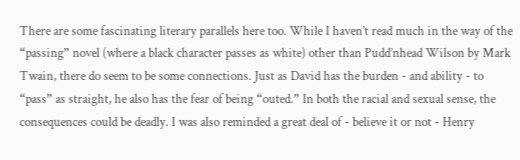There are some fascinating literary parallels here too. While I haven’t read much in the way of the “passing” novel (where a black character passes as white) other than Pudd’nhead Wilson by Mark Twain, there do seem to be some connections. Just as David has the burden - and ability - to “pass” as straight, he also has the fear of being “outed.” In both the racial and sexual sense, the consequences could be deadly. I was also reminded a great deal of - believe it or not - Henry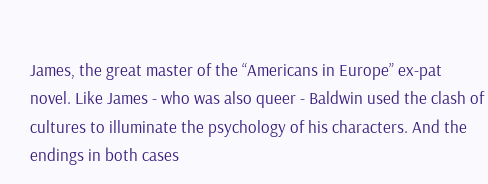James, the great master of the “Americans in Europe” ex-pat novel. Like James - who was also queer - Baldwin used the clash of cultures to illuminate the psychology of his characters. And the endings in both cases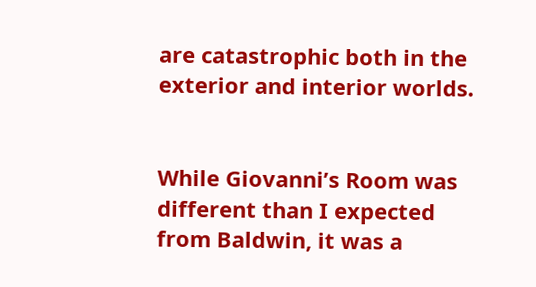are catastrophic both in the exterior and interior worlds.


While Giovanni’s Room was different than I expected from Baldwin, it was a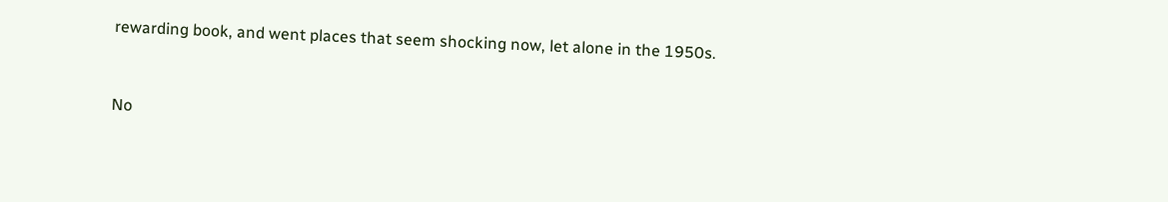rewarding book, and went places that seem shocking now, let alone in the 1950s.


No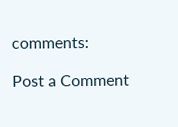comments:

Post a Comment